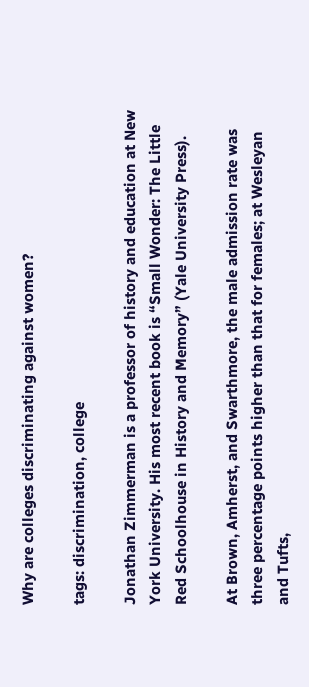Why are colleges discriminating against women?

tags: discrimination, college

Jonathan Zimmerman is a professor of history and education at New York University. His most recent book is “Small Wonder: The Little Red Schoolhouse in History and Memory” (Yale University Press).

At Brown, Amherst, and Swarthmore, the male admission rate was three percentage points higher than that for females; at Wesleyan and Tufts,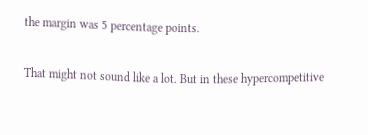the margin was 5 percentage points.

That might not sound like a lot. But in these hypercompetitive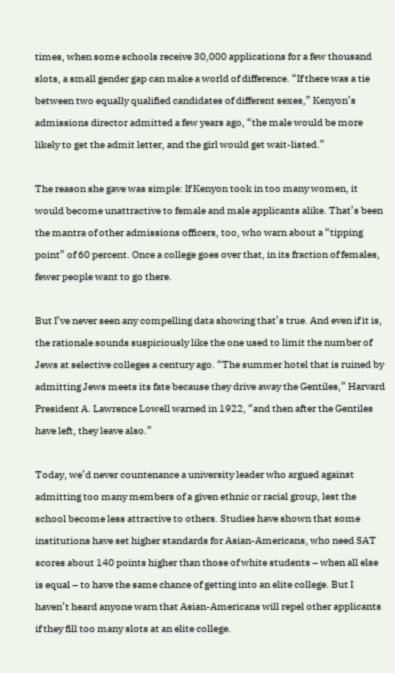times, when some schools receive 30,000 applications for a few thousand slots, a small gender gap can make a world of difference. “If there was a tie between two equally qualified candidates of different sexes,” Kenyon’s admissions director admitted a few years ago, “the male would be more likely to get the admit letter, and the girl would get wait-listed.”

The reason she gave was simple: If Kenyon took in too many women, it would become unattractive to female and male applicants alike. That’s been the mantra of other admissions officers, too, who warn about a “tipping point” of 60 percent. Once a college goes over that, in its fraction of females, fewer people want to go there.

But I’ve never seen any compelling data showing that’s true. And even if it is, the rationale sounds suspiciously like the one used to limit the number of Jews at selective colleges a century ago. “The summer hotel that is ruined by admitting Jews meets its fate because they drive away the Gentiles,” Harvard President A. Lawrence Lowell warned in 1922, “and then after the Gentiles have left, they leave also.”

Today, we’d never countenance a university leader who argued against admitting too many members of a given ethnic or racial group, lest the school become less attractive to others. Studies have shown that some institutions have set higher standards for Asian-Americans, who need SAT scores about 140 points higher than those of white students – when all else is equal – to have the same chance of getting into an elite college. But I haven’t heard anyone warn that Asian-Americans will repel other applicants if they fill too many slots at an elite college.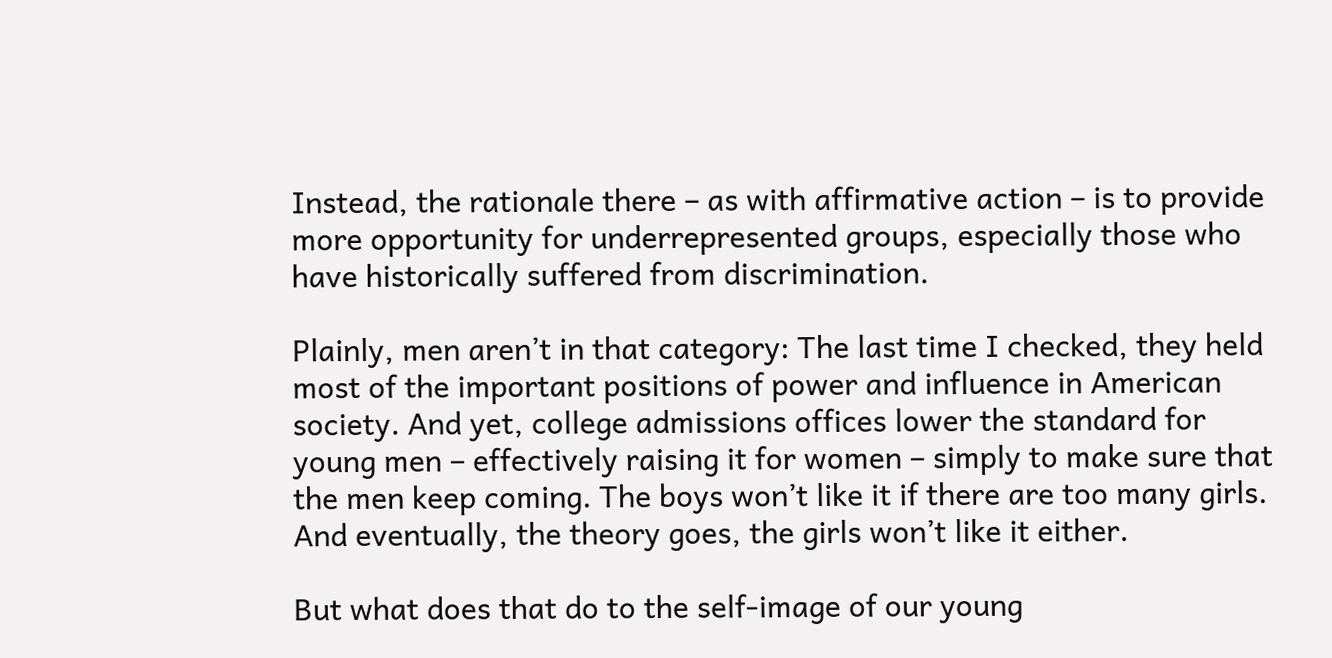Instead, the rationale there – as with affirmative action – is to provide more opportunity for underrepresented groups, especially those who have historically suffered from discrimination.

Plainly, men aren’t in that category: The last time I checked, they held most of the important positions of power and influence in American society. And yet, college admissions offices lower the standard for young men – effectively raising it for women – simply to make sure that the men keep coming. The boys won’t like it if there are too many girls. And eventually, the theory goes, the girls won’t like it either.

But what does that do to the self-image of our young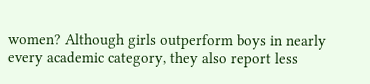women? Although girls outperform boys in nearly every academic category, they also report less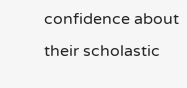confidence about their scholastic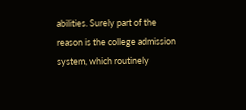abilities. Surely part of the reason is the college admission system, which routinely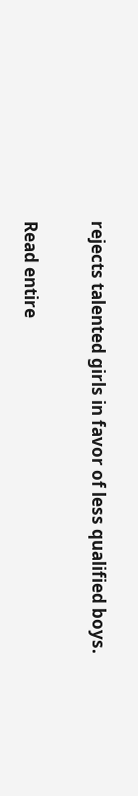rejects talented girls in favor of less qualified boys.

Read entire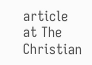article at The Christian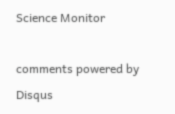Science Monitor

comments powered by Disqus